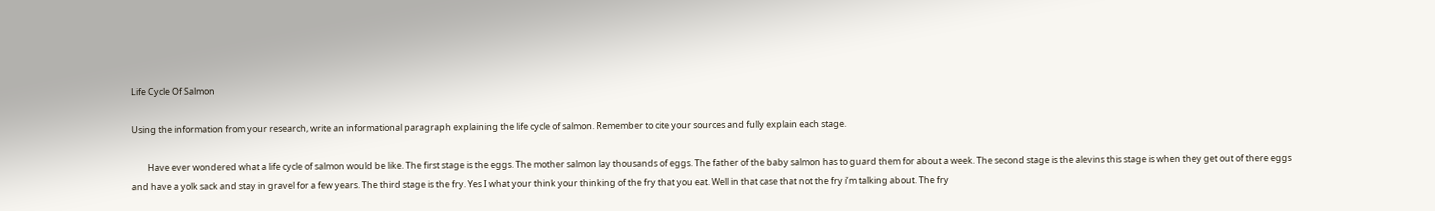Life Cycle Of Salmon

Using the information from your research, write an informational paragraph explaining the life cycle of salmon. Remember to cite your sources and fully explain each stage.

        Have ever wondered what a life cycle of salmon would be like. The first stage is the eggs. The mother salmon lay thousands of eggs. The father of the baby salmon has to guard them for about a week. The second stage is the alevins this stage is when they get out of there eggs and have a yolk sack and stay in gravel for a few years. The third stage is the fry. Yes I what your think your thinking of the fry that you eat. Well in that case that not the fry i’m talking about. The fry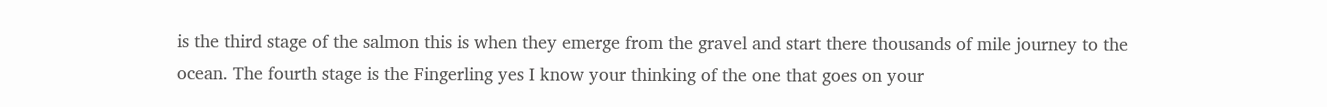is the third stage of the salmon this is when they emerge from the gravel and start there thousands of mile journey to the ocean. The fourth stage is the Fingerling yes I know your thinking of the one that goes on your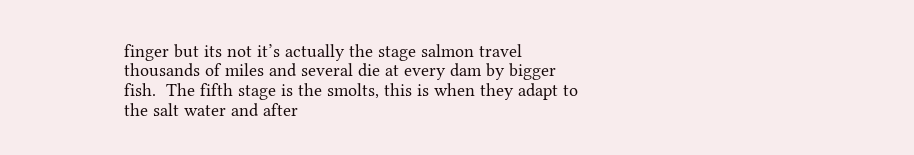finger but its not it’s actually the stage salmon travel thousands of miles and several die at every dam by bigger fish.  The fifth stage is the smolts, this is when they adapt to the salt water and after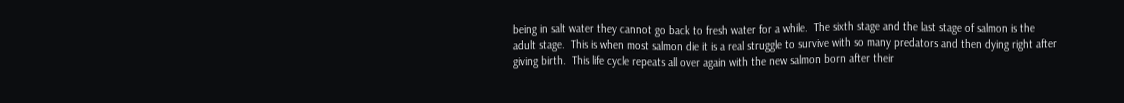being in salt water they cannot go back to fresh water for a while.  The sixth stage and the last stage of salmon is the adult stage.  This is when most salmon die it is a real struggle to survive with so many predators and then dying right after giving birth.  This life cycle repeats all over again with the new salmon born after their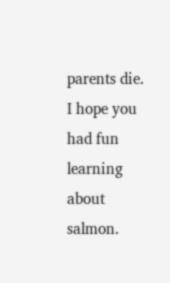parents die.  I hope you had fun learning about salmon.